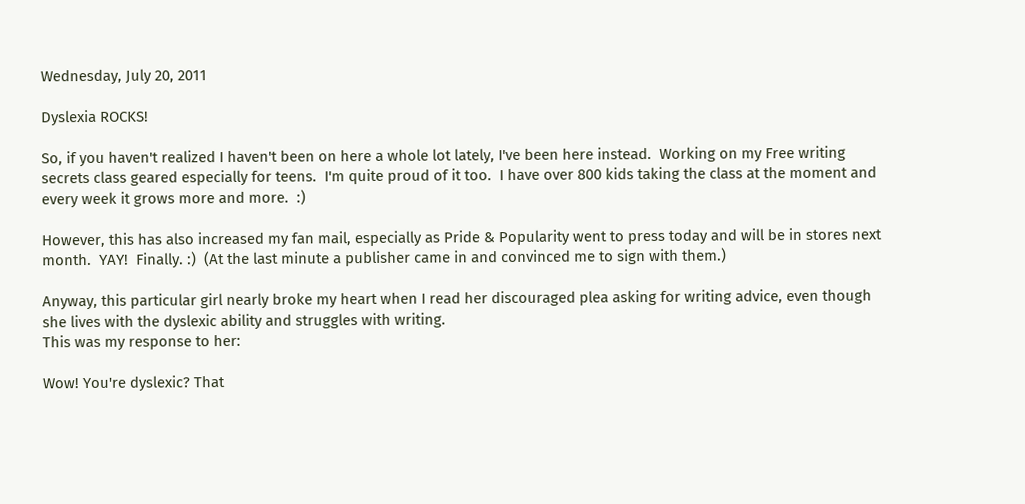Wednesday, July 20, 2011

Dyslexia ROCKS!

So, if you haven't realized I haven't been on here a whole lot lately, I've been here instead.  Working on my Free writing secrets class geared especially for teens.  I'm quite proud of it too.  I have over 800 kids taking the class at the moment and every week it grows more and more.  :)

However, this has also increased my fan mail, especially as Pride & Popularity went to press today and will be in stores next month.  YAY!  Finally. :)  (At the last minute a publisher came in and convinced me to sign with them.)

Anyway, this particular girl nearly broke my heart when I read her discouraged plea asking for writing advice, even though she lives with the dyslexic ability and struggles with writing.
This was my response to her:

Wow! You're dyslexic? That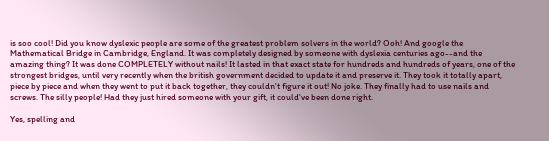is soo cool! Did you know dyslexic people are some of the greatest problem solvers in the world? Ooh! And google the Mathematical Bridge in Cambridge, England. It was completely designed by someone with dyslexia centuries ago--and the amazing thing? It was done COMPLETELY without nails! It lasted in that exact state for hundreds and hundreds of years, one of the strongest bridges, until very recently when the british government decided to update it and preserve it. They took it totally apart, piece by piece and when they went to put it back together, they couldn't figure it out! No joke. They finally had to use nails and screws. The silly people! Had they just hired someone with your gift, it could've been done right.

Yes, spelling and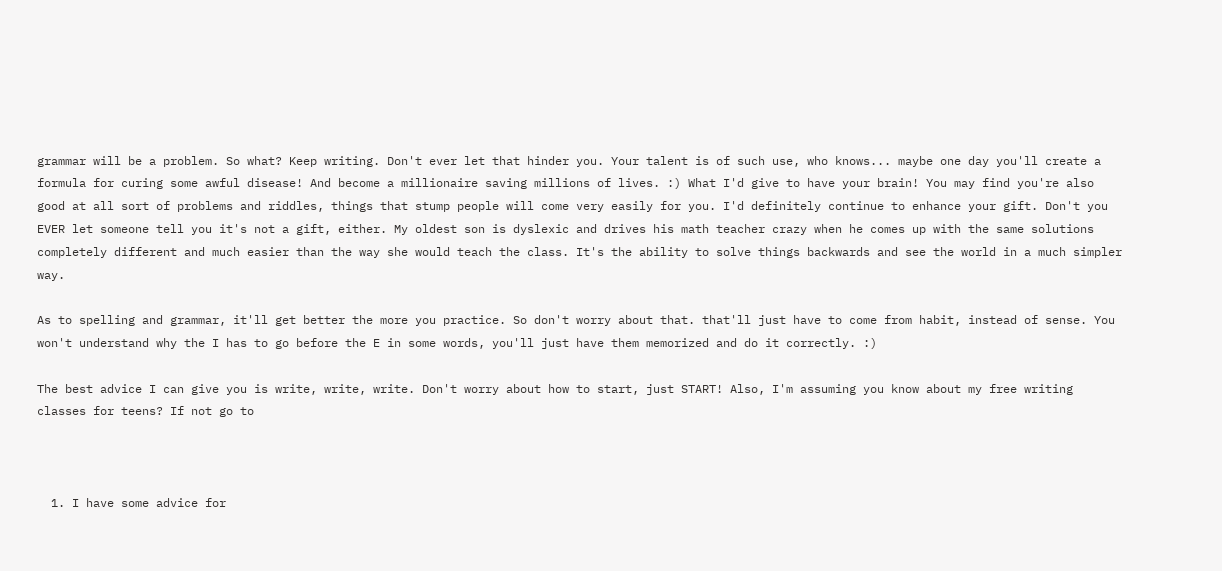grammar will be a problem. So what? Keep writing. Don't ever let that hinder you. Your talent is of such use, who knows... maybe one day you'll create a formula for curing some awful disease! And become a millionaire saving millions of lives. :) What I'd give to have your brain! You may find you're also good at all sort of problems and riddles, things that stump people will come very easily for you. I'd definitely continue to enhance your gift. Don't you EVER let someone tell you it's not a gift, either. My oldest son is dyslexic and drives his math teacher crazy when he comes up with the same solutions completely different and much easier than the way she would teach the class. It's the ability to solve things backwards and see the world in a much simpler way.

As to spelling and grammar, it'll get better the more you practice. So don't worry about that. that'll just have to come from habit, instead of sense. You won't understand why the I has to go before the E in some words, you'll just have them memorized and do it correctly. :)

The best advice I can give you is write, write, write. Don't worry about how to start, just START! Also, I'm assuming you know about my free writing classes for teens? If not go to



  1. I have some advice for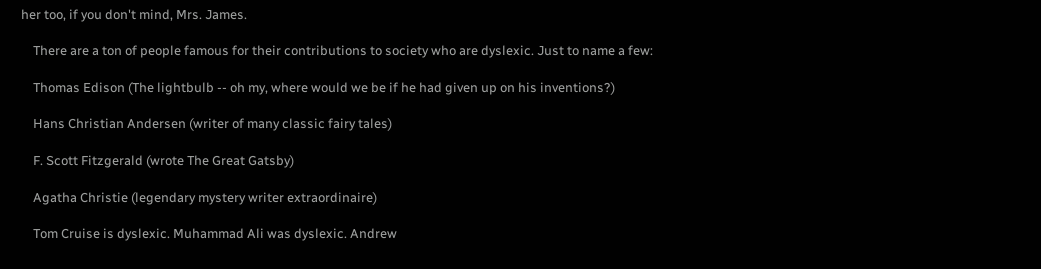her too, if you don't mind, Mrs. James.

    There are a ton of people famous for their contributions to society who are dyslexic. Just to name a few:

    Thomas Edison (The lightbulb -- oh my, where would we be if he had given up on his inventions?)

    Hans Christian Andersen (writer of many classic fairy tales)

    F. Scott Fitzgerald (wrote The Great Gatsby)

    Agatha Christie (legendary mystery writer extraordinaire)

    Tom Cruise is dyslexic. Muhammad Ali was dyslexic. Andrew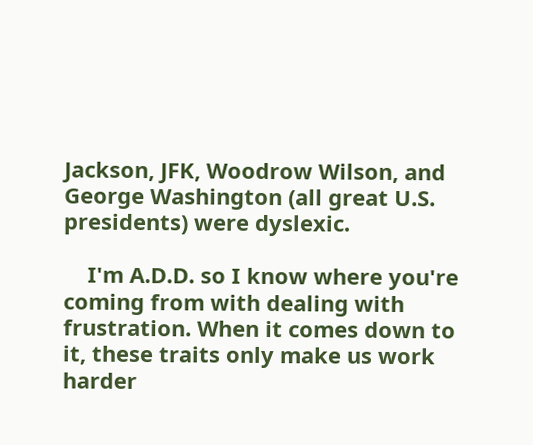Jackson, JFK, Woodrow Wilson, and George Washington (all great U.S. presidents) were dyslexic.

    I'm A.D.D. so I know where you're coming from with dealing with frustration. When it comes down to it, these traits only make us work harder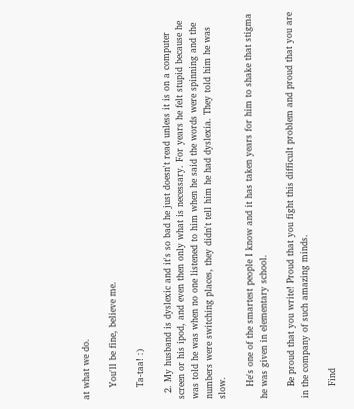at what we do.

    You'll be fine, believe me.

    Ta-taa! :)

  2. My husband is dyslexic and it's so bad he just doesn't read unless it is on a computer screen or his ipod, and even then only what is necessary. For years he felt stupid because he was told he was when no one listened to him when he said the words were spinning and the numbers were switching places, they didn't tell him he had dyslexia. They told him he was slow.

    He's one of the smartest people I know and it has taken years for him to shake that stigma he was given in elementary school.

    Be proud that you write! Proud that you fight this difficult problem and proud that you are in the company of such amazing minds.

    Find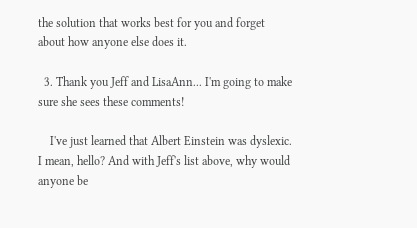the solution that works best for you and forget about how anyone else does it.

  3. Thank you Jeff and LisaAnn... I'm going to make sure she sees these comments!

    I've just learned that Albert Einstein was dyslexic. I mean, hello? And with Jeff's list above, why would anyone be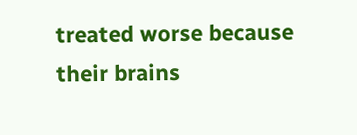treated worse because their brains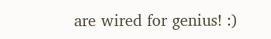are wired for genius! :)